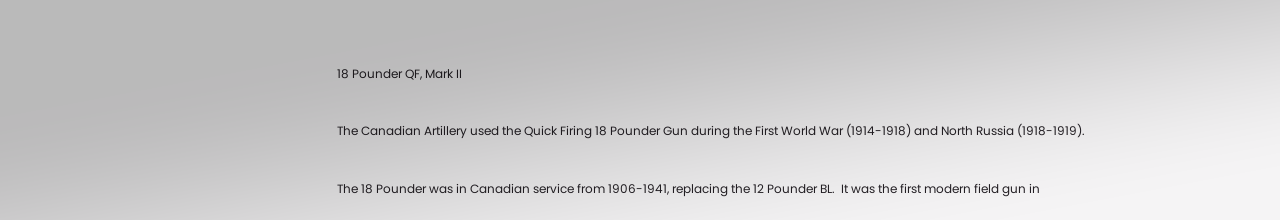18 Pounder QF, Mark II

The Canadian Artillery used the Quick Firing 18 Pounder Gun during the First World War (1914-1918) and North Russia (1918-1919).

The 18 Pounder was in Canadian service from 1906-1941, replacing the 12 Pounder BL.  It was the first modern field gun in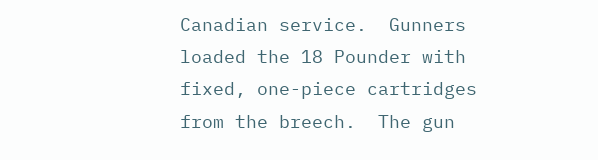Canadian service.  Gunners loaded the 18 Pounder with fixed, one-piece cartridges from the breech.  The gun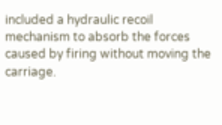included a hydraulic recoil mechanism to absorb the forces caused by firing without moving the carriage.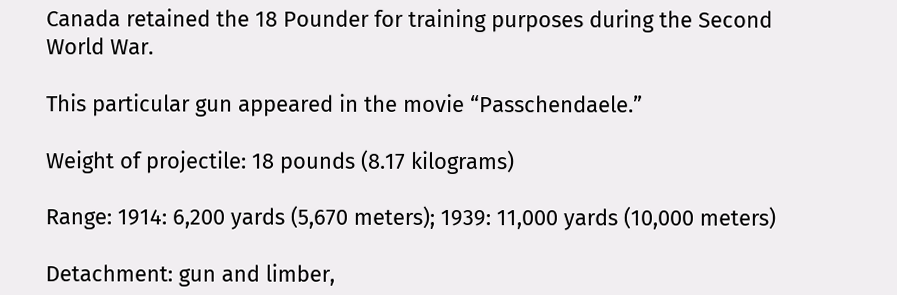Canada retained the 18 Pounder for training purposes during the Second World War.

This particular gun appeared in the movie “Passchendaele.”

Weight of projectile: 18 pounds (8.17 kilograms)

Range: 1914: 6,200 yards (5,670 meters); 1939: 11,000 yards (10,000 meters)

Detachment: gun and limber,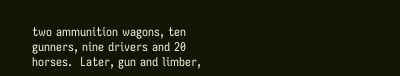two ammunition wagons, ten gunners, nine drivers and 20 horses.  Later, gun and limber,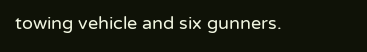towing vehicle and six gunners.